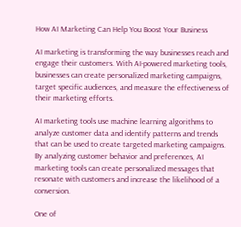How AI Marketing Can Help You Boost Your Business

AI marketing is transforming the way businesses reach and engage their customers. With AI-powered marketing tools, businesses can create personalized marketing campaigns, target specific audiences, and measure the effectiveness of their marketing efforts.

AI marketing tools use machine learning algorithms to analyze customer data and identify patterns and trends that can be used to create targeted marketing campaigns. By analyzing customer behavior and preferences, AI marketing tools can create personalized messages that resonate with customers and increase the likelihood of a conversion.

One of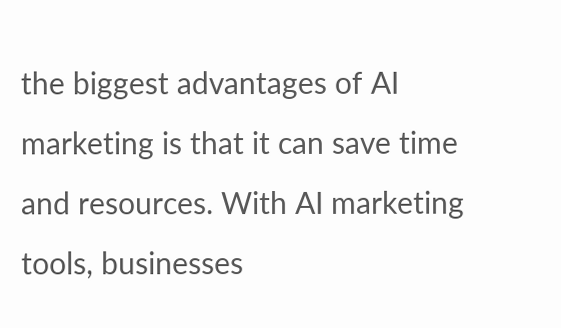the biggest advantages of AI marketing is that it can save time and resources. With AI marketing tools, businesses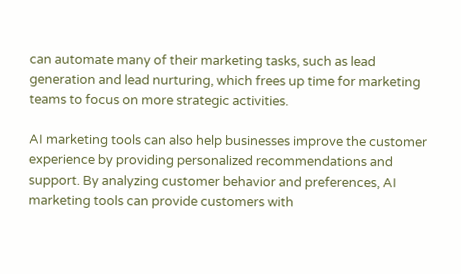can automate many of their marketing tasks, such as lead generation and lead nurturing, which frees up time for marketing teams to focus on more strategic activities.

AI marketing tools can also help businesses improve the customer experience by providing personalized recommendations and support. By analyzing customer behavior and preferences, AI marketing tools can provide customers with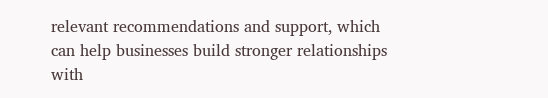relevant recommendations and support, which can help businesses build stronger relationships with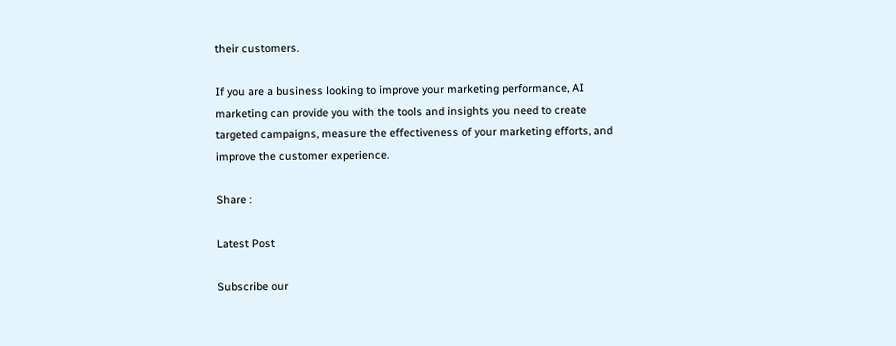their customers.

If you are a business looking to improve your marketing performance, AI marketing can provide you with the tools and insights you need to create targeted campaigns, measure the effectiveness of your marketing efforts, and improve the customer experience.

Share :

Latest Post

Subscribe our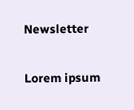Newsletter

Lorem ipsum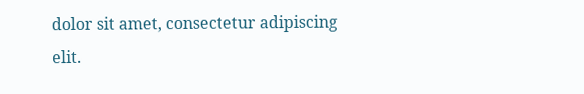dolor sit amet, consectetur adipiscing elit.